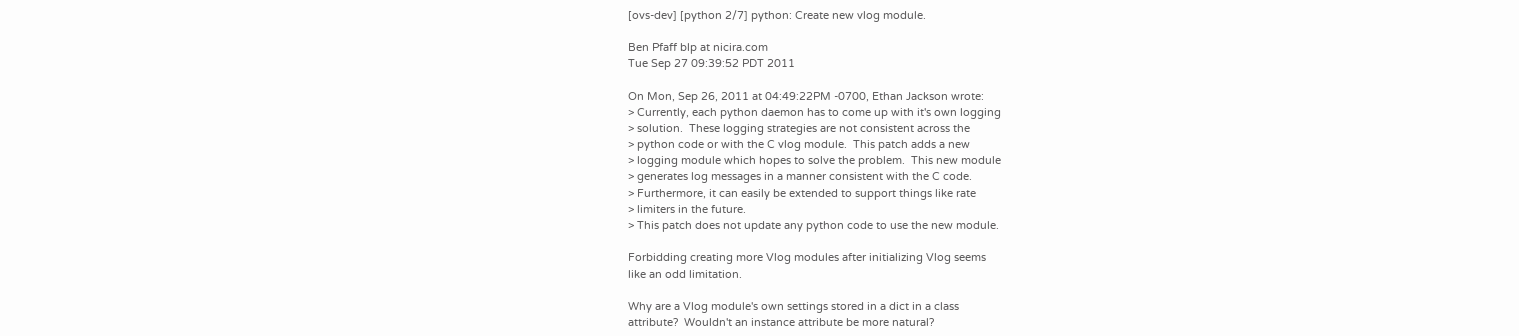[ovs-dev] [python 2/7] python: Create new vlog module.

Ben Pfaff blp at nicira.com
Tue Sep 27 09:39:52 PDT 2011

On Mon, Sep 26, 2011 at 04:49:22PM -0700, Ethan Jackson wrote:
> Currently, each python daemon has to come up with it's own logging
> solution.  These logging strategies are not consistent across the
> python code or with the C vlog module.  This patch adds a new
> logging module which hopes to solve the problem.  This new module
> generates log messages in a manner consistent with the C code.
> Furthermore, it can easily be extended to support things like rate
> limiters in the future.
> This patch does not update any python code to use the new module.

Forbidding creating more Vlog modules after initializing Vlog seems
like an odd limitation.

Why are a Vlog module's own settings stored in a dict in a class
attribute?  Wouldn't an instance attribute be more natural?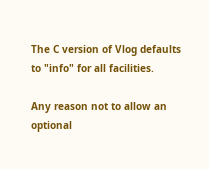The C version of Vlog defaults to "info" for all facilities.

Any reason not to allow an optional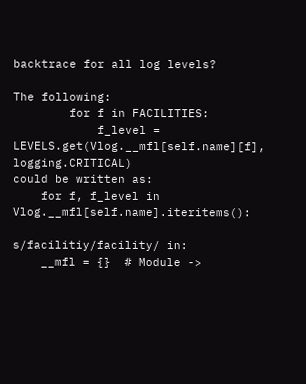backtrace for all log levels?

The following:
        for f in FACILITIES:
            f_level = LEVELS.get(Vlog.__mfl[self.name][f], logging.CRITICAL)
could be written as:
    for f, f_level in Vlog.__mfl[self.name].iteritems():

s/facilitiy/facility/ in:
    __mfl = {}  # Module ->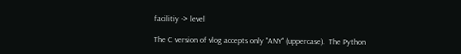facilitiy -> level

The C version of vlog accepts only "ANY" (uppercase).  The Python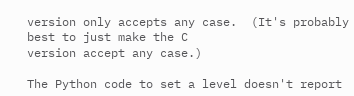version only accepts any case.  (It's probably best to just make the C
version accept any case.)

The Python code to set a level doesn't report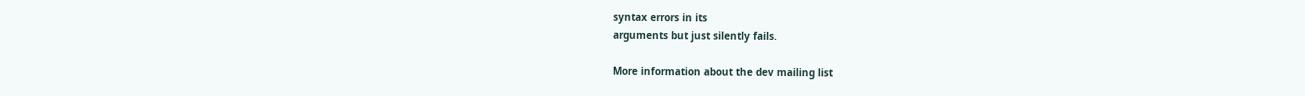syntax errors in its
arguments but just silently fails.

More information about the dev mailing list